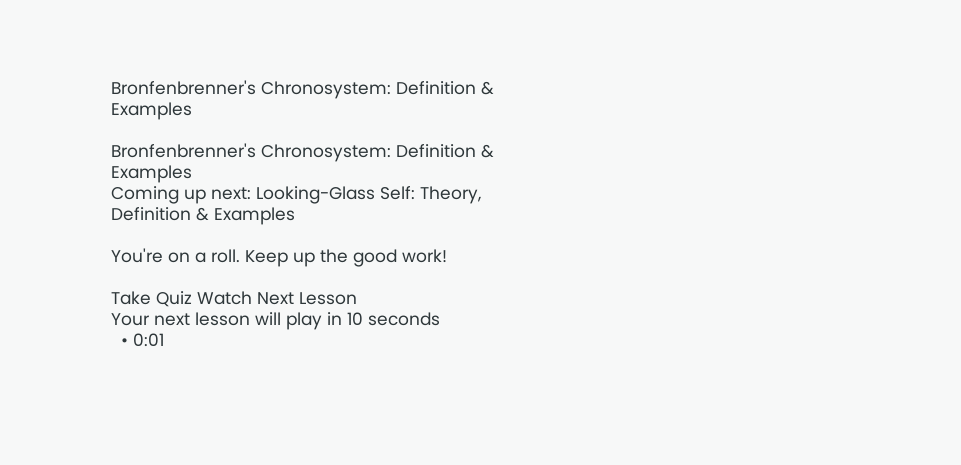Bronfenbrenner's Chronosystem: Definition & Examples

Bronfenbrenner's Chronosystem: Definition & Examples
Coming up next: Looking-Glass Self: Theory, Definition & Examples

You're on a roll. Keep up the good work!

Take Quiz Watch Next Lesson
Your next lesson will play in 10 seconds
  • 0:01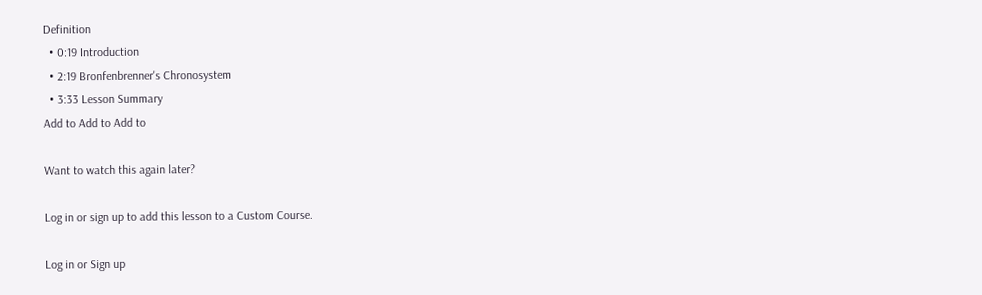Definition
  • 0:19 Introduction
  • 2:19 Bronfenbrenner's Chronosystem
  • 3:33 Lesson Summary
Add to Add to Add to

Want to watch this again later?

Log in or sign up to add this lesson to a Custom Course.

Log in or Sign up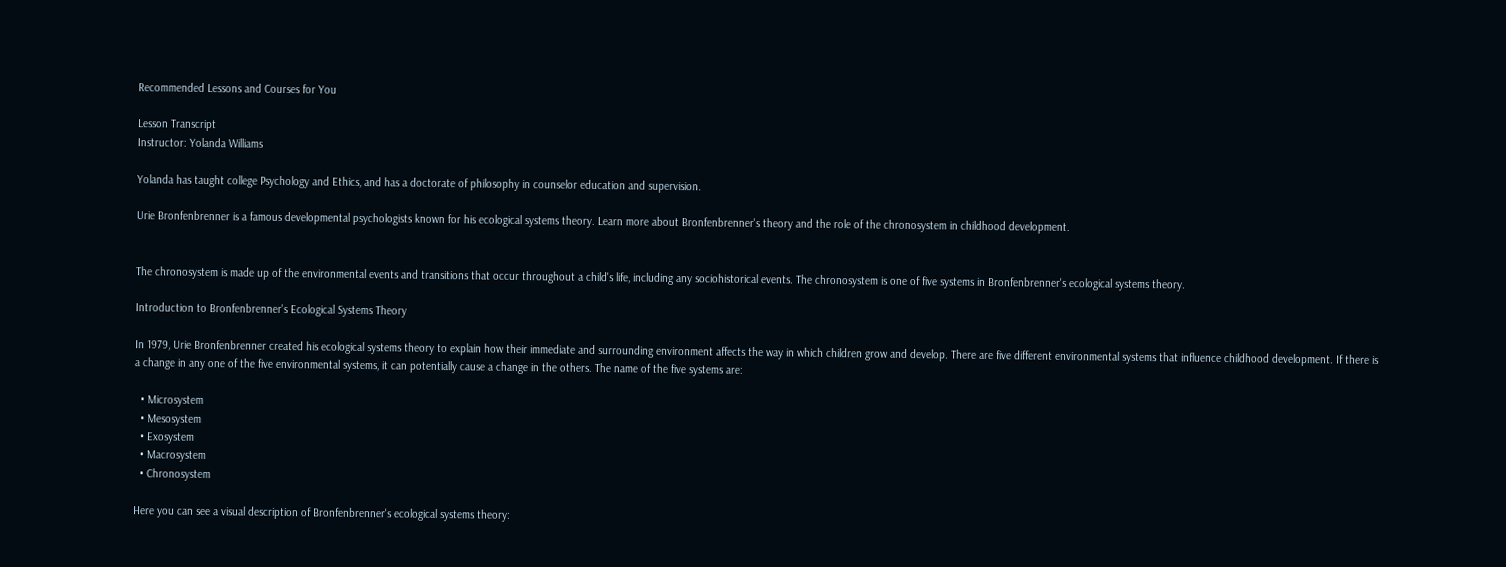Recommended Lessons and Courses for You

Lesson Transcript
Instructor: Yolanda Williams

Yolanda has taught college Psychology and Ethics, and has a doctorate of philosophy in counselor education and supervision.

Urie Bronfenbrenner is a famous developmental psychologists known for his ecological systems theory. Learn more about Bronfenbrenner's theory and the role of the chronosystem in childhood development.


The chronosystem is made up of the environmental events and transitions that occur throughout a child's life, including any sociohistorical events. The chronosystem is one of five systems in Bronfenbrenner's ecological systems theory.

Introduction to Bronfenbrenner's Ecological Systems Theory

In 1979, Urie Bronfenbrenner created his ecological systems theory to explain how their immediate and surrounding environment affects the way in which children grow and develop. There are five different environmental systems that influence childhood development. If there is a change in any one of the five environmental systems, it can potentially cause a change in the others. The name of the five systems are:

  • Microsystem
  • Mesosystem
  • Exosystem
  • Macrosystem
  • Chronosystem

Here you can see a visual description of Bronfenbrenner's ecological systems theory: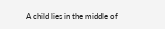A child lies in the middle of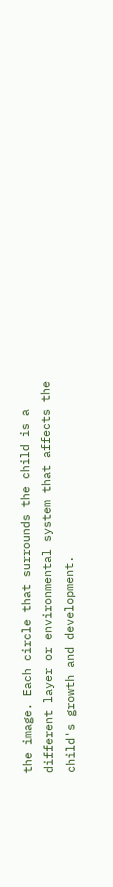the image. Each circle that surrounds the child is a different layer or environmental system that affects the child's growth and development.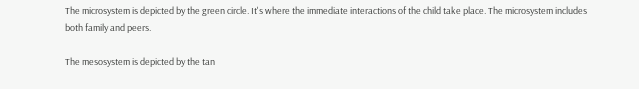The microsystem is depicted by the green circle. It's where the immediate interactions of the child take place. The microsystem includes both family and peers.

The mesosystem is depicted by the tan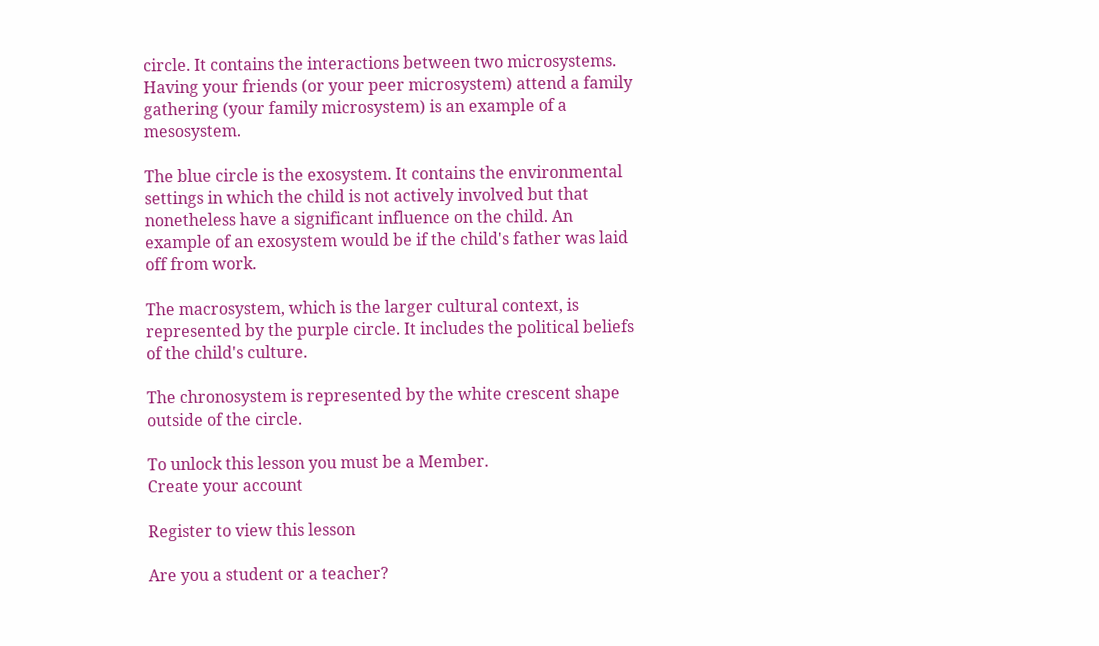circle. It contains the interactions between two microsystems. Having your friends (or your peer microsystem) attend a family gathering (your family microsystem) is an example of a mesosystem.

The blue circle is the exosystem. It contains the environmental settings in which the child is not actively involved but that nonetheless have a significant influence on the child. An example of an exosystem would be if the child's father was laid off from work.

The macrosystem, which is the larger cultural context, is represented by the purple circle. It includes the political beliefs of the child's culture.

The chronosystem is represented by the white crescent shape outside of the circle.

To unlock this lesson you must be a Member.
Create your account

Register to view this lesson

Are you a student or a teacher?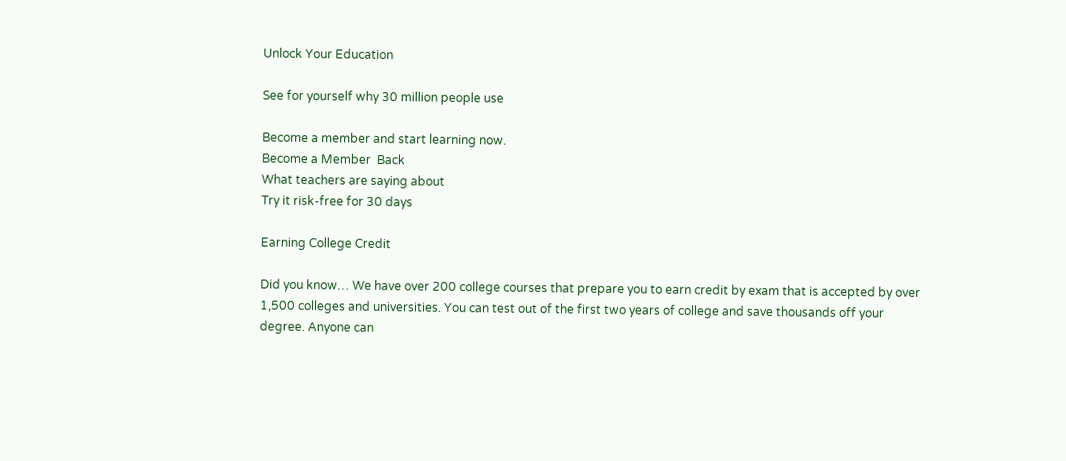Unlock Your Education

See for yourself why 30 million people use

Become a member and start learning now.
Become a Member  Back
What teachers are saying about
Try it risk-free for 30 days

Earning College Credit

Did you know… We have over 200 college courses that prepare you to earn credit by exam that is accepted by over 1,500 colleges and universities. You can test out of the first two years of college and save thousands off your degree. Anyone can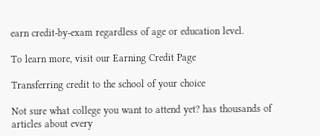earn credit-by-exam regardless of age or education level.

To learn more, visit our Earning Credit Page

Transferring credit to the school of your choice

Not sure what college you want to attend yet? has thousands of articles about every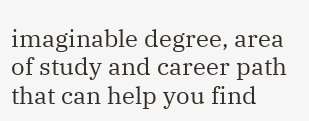imaginable degree, area of study and career path that can help you find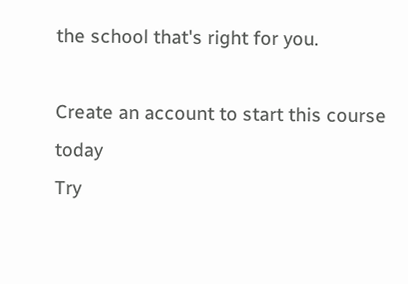the school that's right for you.

Create an account to start this course today
Try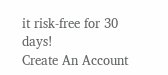it risk-free for 30 days!
Create An Account